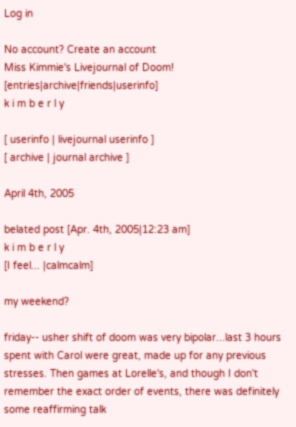Log in

No account? Create an account
Miss Kimmie's Livejournal of Doom! [entries|archive|friends|userinfo]
k i m b e r l y

[ userinfo | livejournal userinfo ]
[ archive | journal archive ]

April 4th, 2005

belated post [Apr. 4th, 2005|12:23 am]
k i m b e r l y
[I feel... |calmcalm]

my weekend?

friday-- usher shift of doom was very bipolar...last 3 hours spent with Carol were great, made up for any previous stresses. Then games at Lorelle's, and though I don't remember the exact order of events, there was definitely some reaffirming talk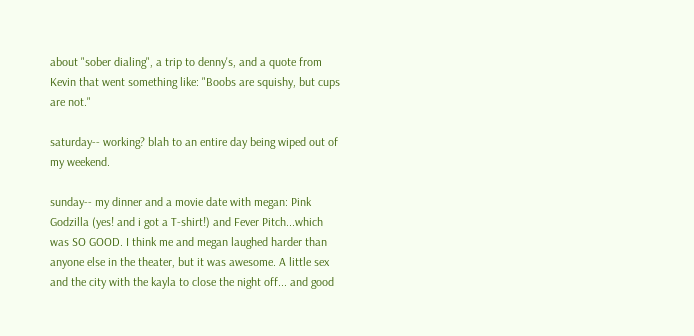about "sober dialing", a trip to denny's, and a quote from Kevin that went something like: "Boobs are squishy, but cups are not."

saturday-- working? blah to an entire day being wiped out of my weekend.

sunday-- my dinner and a movie date with megan: Pink Godzilla (yes! and i got a T-shirt!) and Fever Pitch...which was SO GOOD. I think me and megan laughed harder than anyone else in the theater, but it was awesome. A little sex and the city with the kayla to close the night off... and good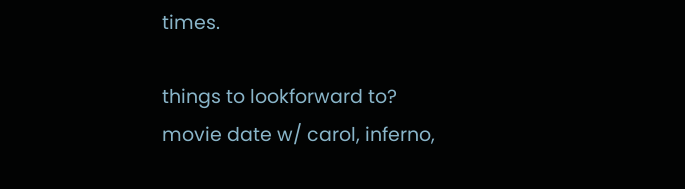times.

things to lookforward to?
movie date w/ carol, inferno,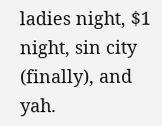ladies night, $1 night, sin city (finally), and yah.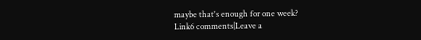maybe that's enough for one week?
Link6 comments|Leave a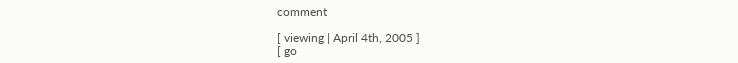comment

[ viewing | April 4th, 2005 ]
[ go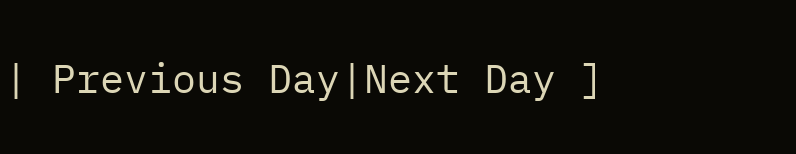| Previous Day|Next Day ]